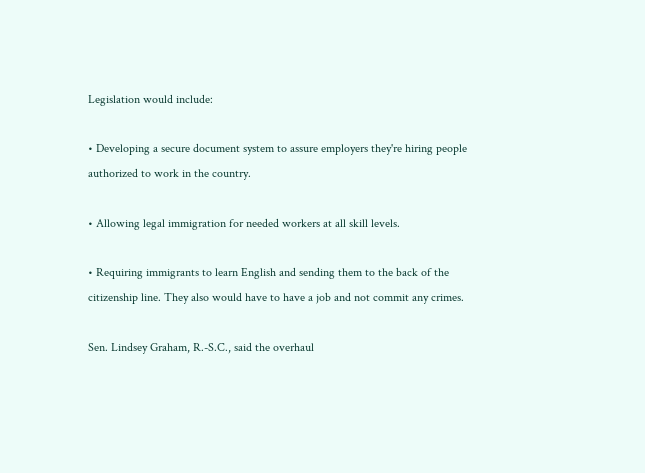Legislation would include:

• Developing a secure document system to assure employers they're hiring people authorized to work in the country.

• Allowing legal immigration for needed workers at all skill levels.

• Requiring immigrants to learn English and sending them to the back of the citizenship line. They also would have to have a job and not commit any crimes.

Sen. Lindsey Graham, R.-S.C., said the overhaul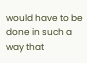would have to be done in such a way that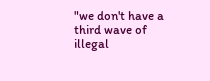"we don't have a third wave of illegal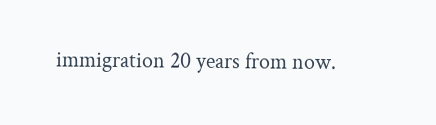immigration 20 years from now.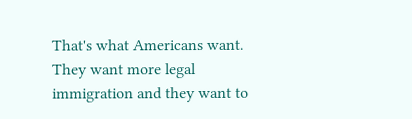That's what Americans want. They want more legal immigration and they want to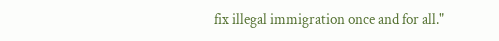fix illegal immigration once and for all."